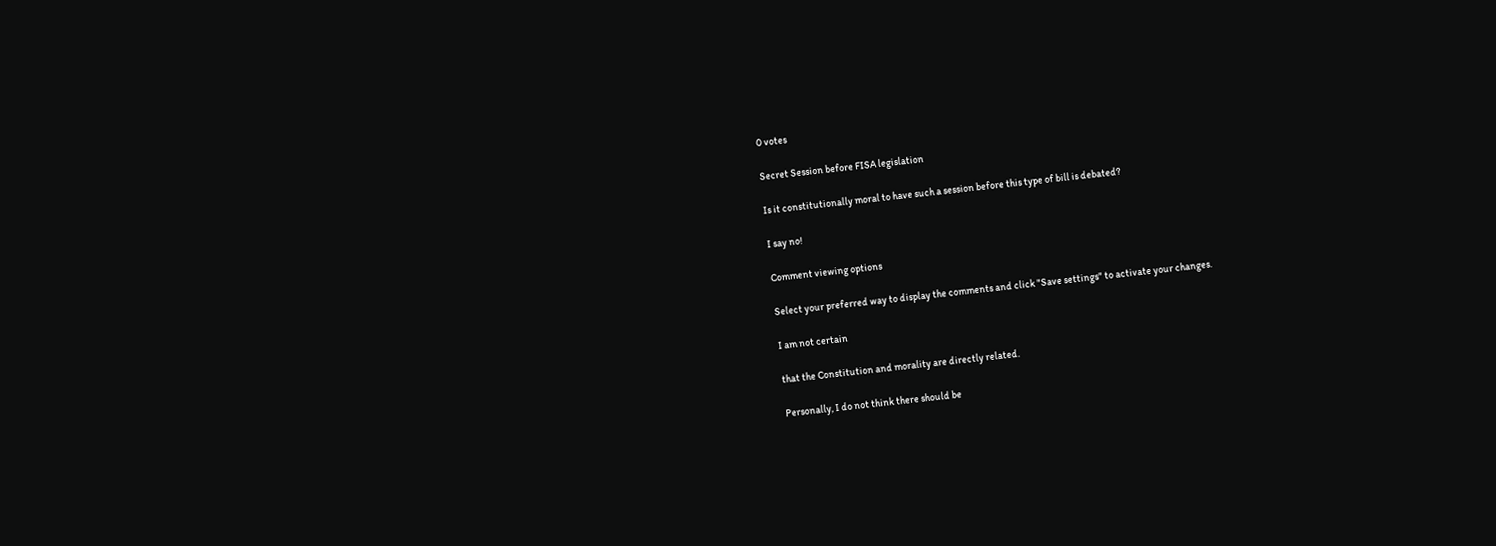0 votes

Secret Session before FISA legislation

Is it constitutionally moral to have such a session before this type of bill is debated?

I say no!

Comment viewing options

Select your preferred way to display the comments and click "Save settings" to activate your changes.

I am not certain

that the Constitution and morality are directly related.

Personally, I do not think there should be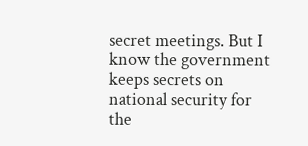secret meetings. But I know the government keeps secrets on national security for the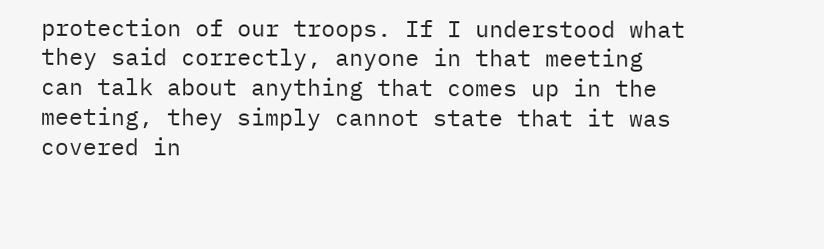protection of our troops. If I understood what they said correctly, anyone in that meeting can talk about anything that comes up in the meeting, they simply cannot state that it was covered in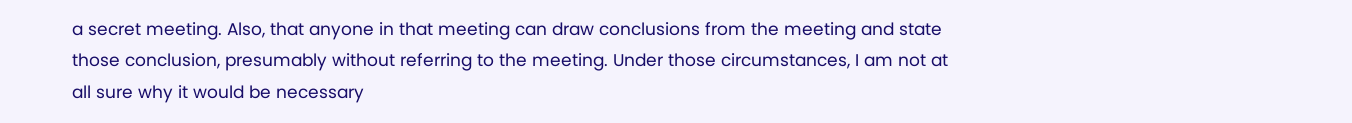a secret meeting. Also, that anyone in that meeting can draw conclusions from the meeting and state those conclusion, presumably without referring to the meeting. Under those circumstances, I am not at all sure why it would be necessary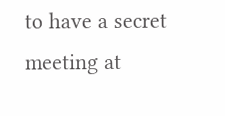to have a secret meeting at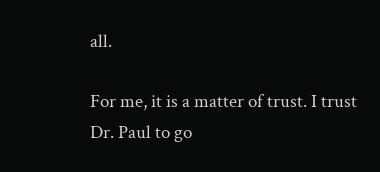all.

For me, it is a matter of trust. I trust Dr. Paul to go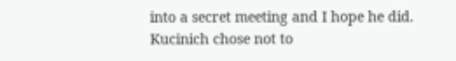into a secret meeting and I hope he did. Kucinich chose not to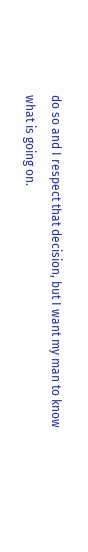do so and I respect that decision, but I want my man to know what is going on.